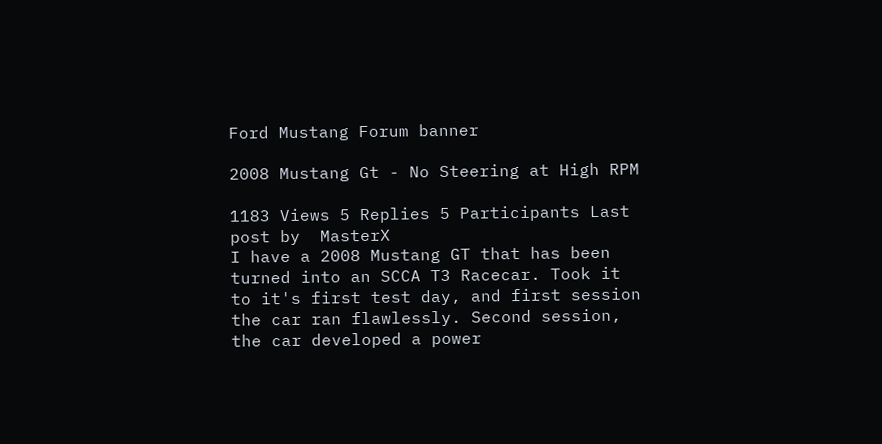Ford Mustang Forum banner

2008 Mustang Gt - No Steering at High RPM

1183 Views 5 Replies 5 Participants Last post by  MasterX
I have a 2008 Mustang GT that has been turned into an SCCA T3 Racecar. Took it to it's first test day, and first session the car ran flawlessly. Second session, the car developed a power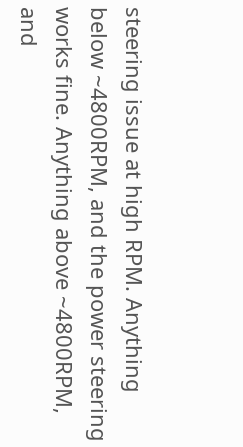steering issue at high RPM. Anything below ~4800RPM, and the power steering works fine. Anything above ~4800RPM, and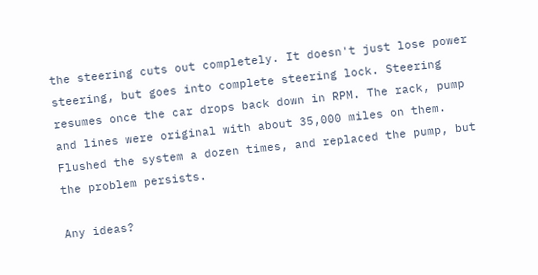the steering cuts out completely. It doesn't just lose power steering, but goes into complete steering lock. Steering resumes once the car drops back down in RPM. The rack, pump and lines were original with about 35,000 miles on them. Flushed the system a dozen times, and replaced the pump, but the problem persists.

Any ideas?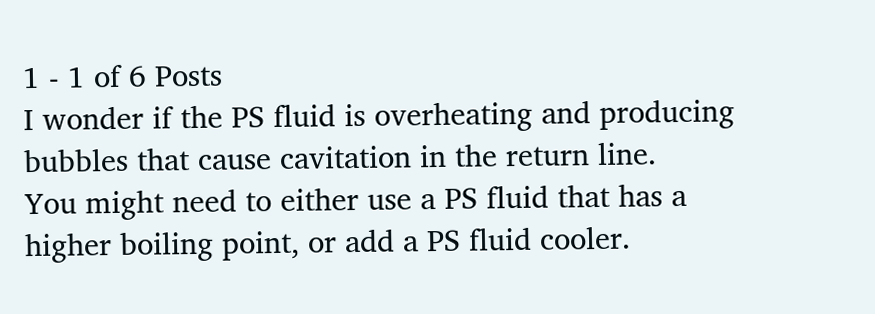1 - 1 of 6 Posts
I wonder if the PS fluid is overheating and producing bubbles that cause cavitation in the return line.
You might need to either use a PS fluid that has a higher boiling point, or add a PS fluid cooler.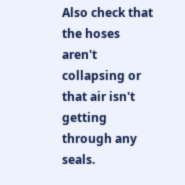Also check that the hoses aren't collapsing or that air isn't getting through any seals.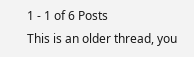1 - 1 of 6 Posts
This is an older thread, you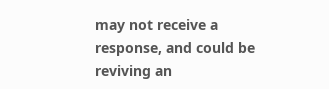may not receive a response, and could be reviving an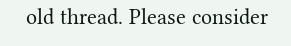old thread. Please consider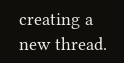creating a new thread.